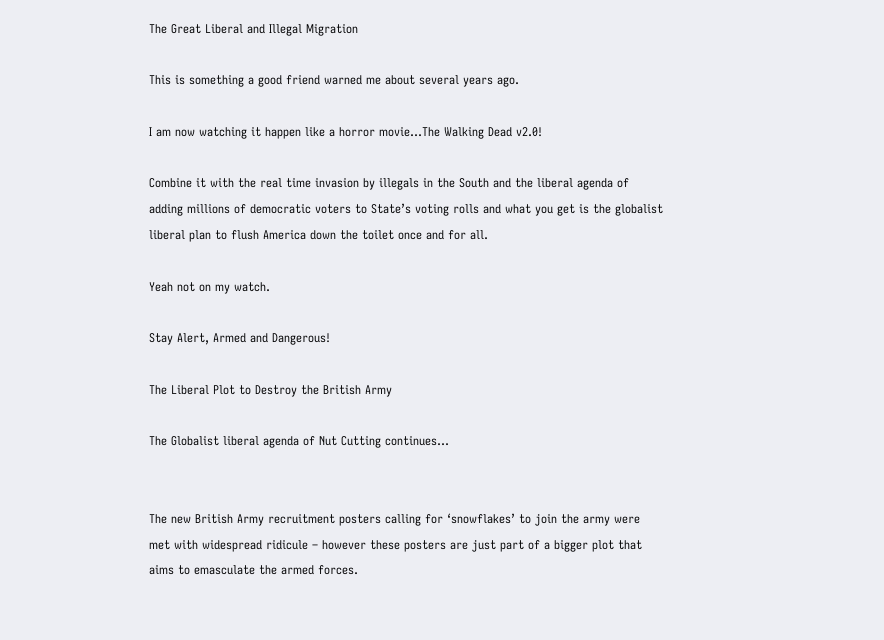The Great Liberal and Illegal Migration

This is something a good friend warned me about several years ago.

I am now watching it happen like a horror movie…The Walking Dead v2.0!

Combine it with the real time invasion by illegals in the South and the liberal agenda of adding millions of democratic voters to State’s voting rolls and what you get is the globalist liberal plan to flush America down the toilet once and for all.

Yeah not on my watch.

Stay Alert, Armed and Dangerous!

The Liberal Plot to Destroy the British Army

The Globalist liberal agenda of Nut Cutting continues…


The new British Army recruitment posters calling for ‘snowflakes’ to join the army were met with widespread ridicule – however these posters are just part of a bigger plot that aims to emasculate the armed forces.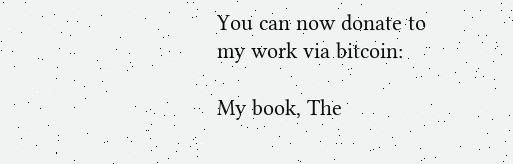You can now donate to my work via bitcoin:

My book, The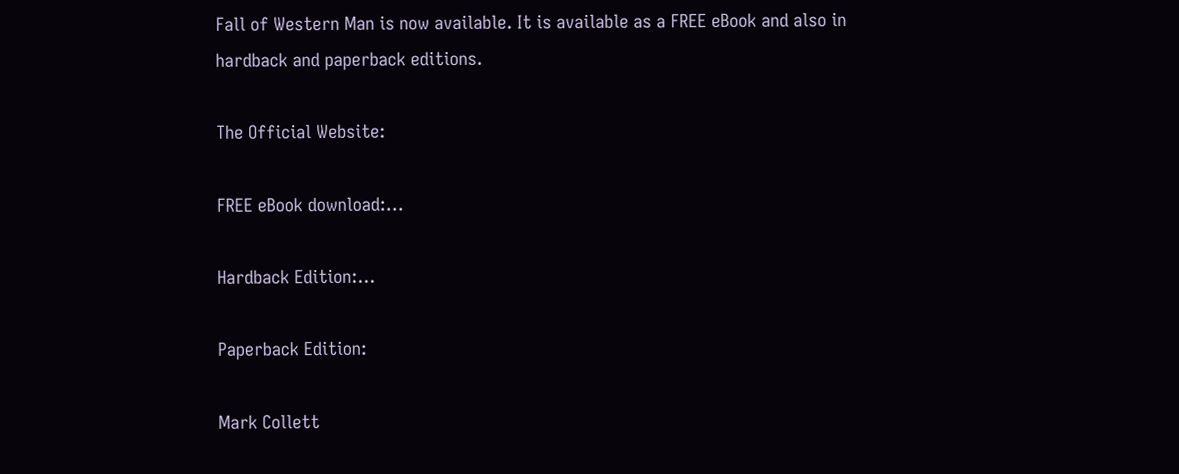Fall of Western Man is now available. It is available as a FREE eBook and also in hardback and paperback editions.

The Official Website:

FREE eBook download:…

Hardback Edition:…

Paperback Edition:

Mark Collett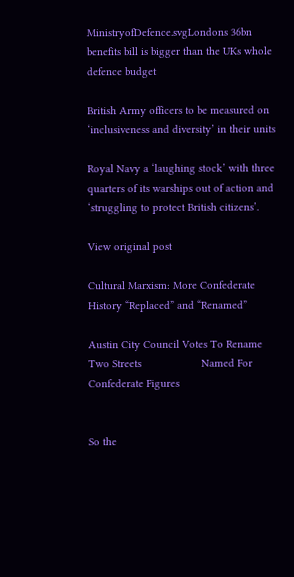MinistryofDefence.svgLondons 36bn benefits bill is bigger than the UKs whole defence budget

British Army officers to be measured on ‘inclusiveness and diversity’ in their units

Royal Navy a ‘laughing stock’ with three quarters of its warships out of action and ‘struggling to protect British citizens’.

View original post

Cultural Marxism: More Confederate History “Replaced” and “Renamed”

Austin City Council Votes To Rename Two Streets                    Named For Confederate Figures


So the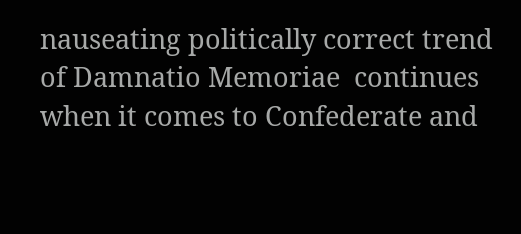nauseating politically correct trend of Damnatio Memoriae  continues when it comes to Confederate and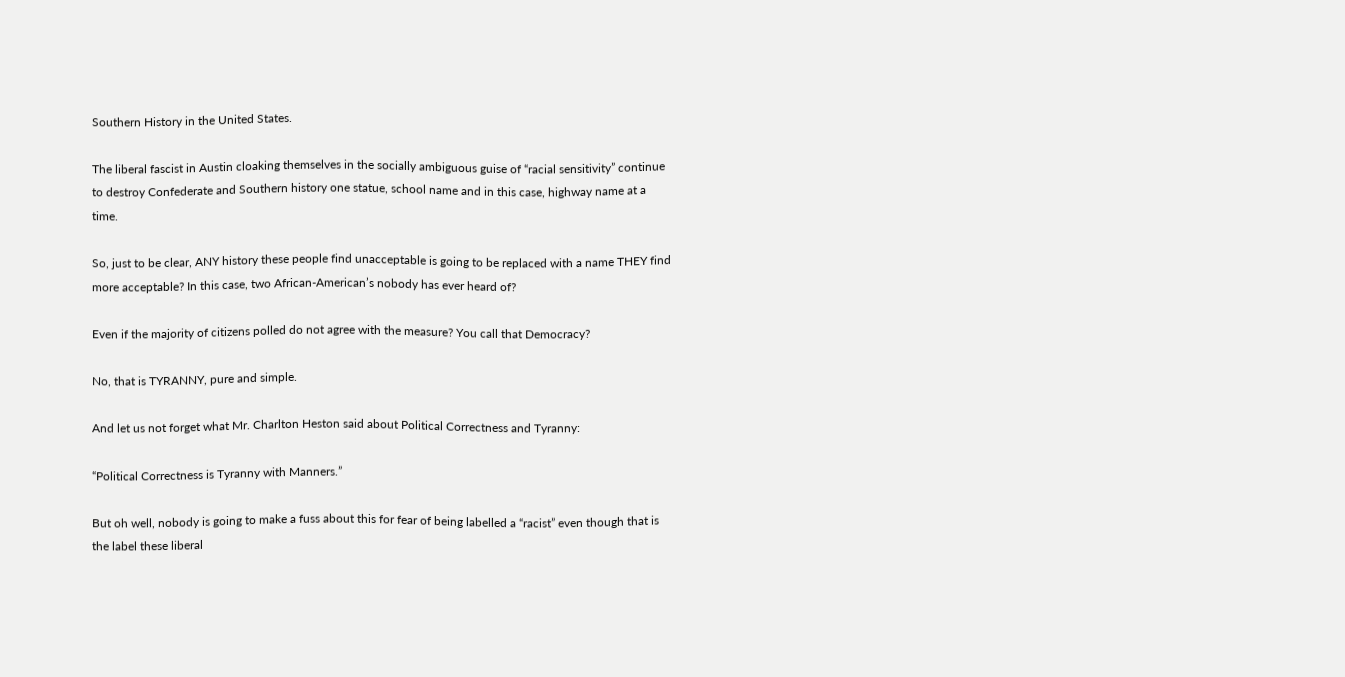Southern History in the United States.

The liberal fascist in Austin cloaking themselves in the socially ambiguous guise of “racial sensitivity” continue to destroy Confederate and Southern history one statue, school name and in this case, highway name at a time.

So, just to be clear, ANY history these people find unacceptable is going to be replaced with a name THEY find more acceptable? In this case, two African-American’s nobody has ever heard of?

Even if the majority of citizens polled do not agree with the measure? You call that Democracy?

No, that is TYRANNY, pure and simple.

And let us not forget what Mr. Charlton Heston said about Political Correctness and Tyranny:

“Political Correctness is Tyranny with Manners.”

But oh well, nobody is going to make a fuss about this for fear of being labelled a “racist” even though that is the label these liberal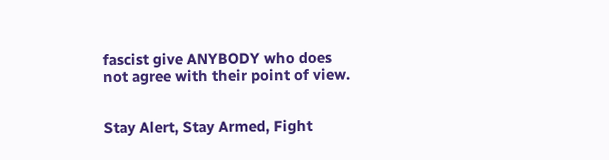fascist give ANYBODY who does not agree with their point of view.


Stay Alert, Stay Armed, Fight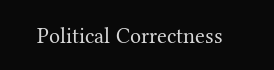Political Correctness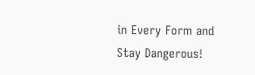in Every Form and Stay Dangerous!